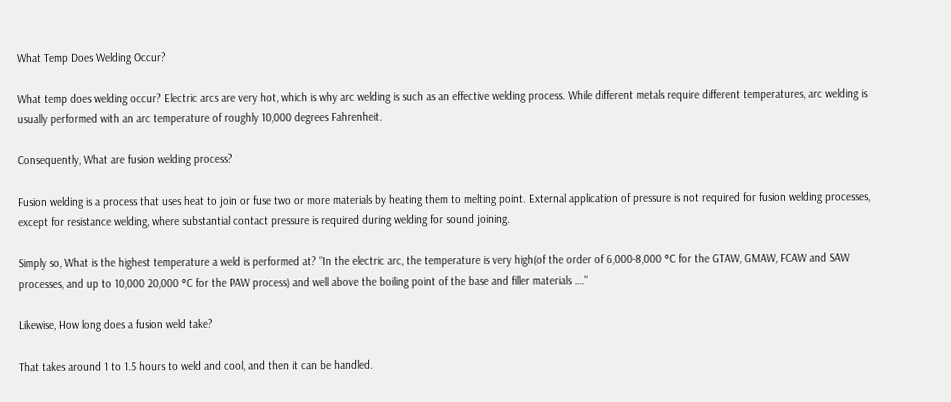What Temp Does Welding Occur?

What temp does welding occur? Electric arcs are very hot, which is why arc welding is such as an effective welding process. While different metals require different temperatures, arc welding is usually performed with an arc temperature of roughly 10,000 degrees Fahrenheit.

Consequently, What are fusion welding process?

Fusion welding is a process that uses heat to join or fuse two or more materials by heating them to melting point. External application of pressure is not required for fusion welding processes, except for resistance welding, where substantial contact pressure is required during welding for sound joining.

Simply so, What is the highest temperature a weld is performed at? "In the electric arc, the temperature is very high(of the order of 6,000-8,000 °C for the GTAW, GMAW, FCAW and SAW processes, and up to 10,000 20,000 °C for the PAW process) and well above the boiling point of the base and filler materials …."

Likewise, How long does a fusion weld take?

That takes around 1 to 1.5 hours to weld and cool, and then it can be handled.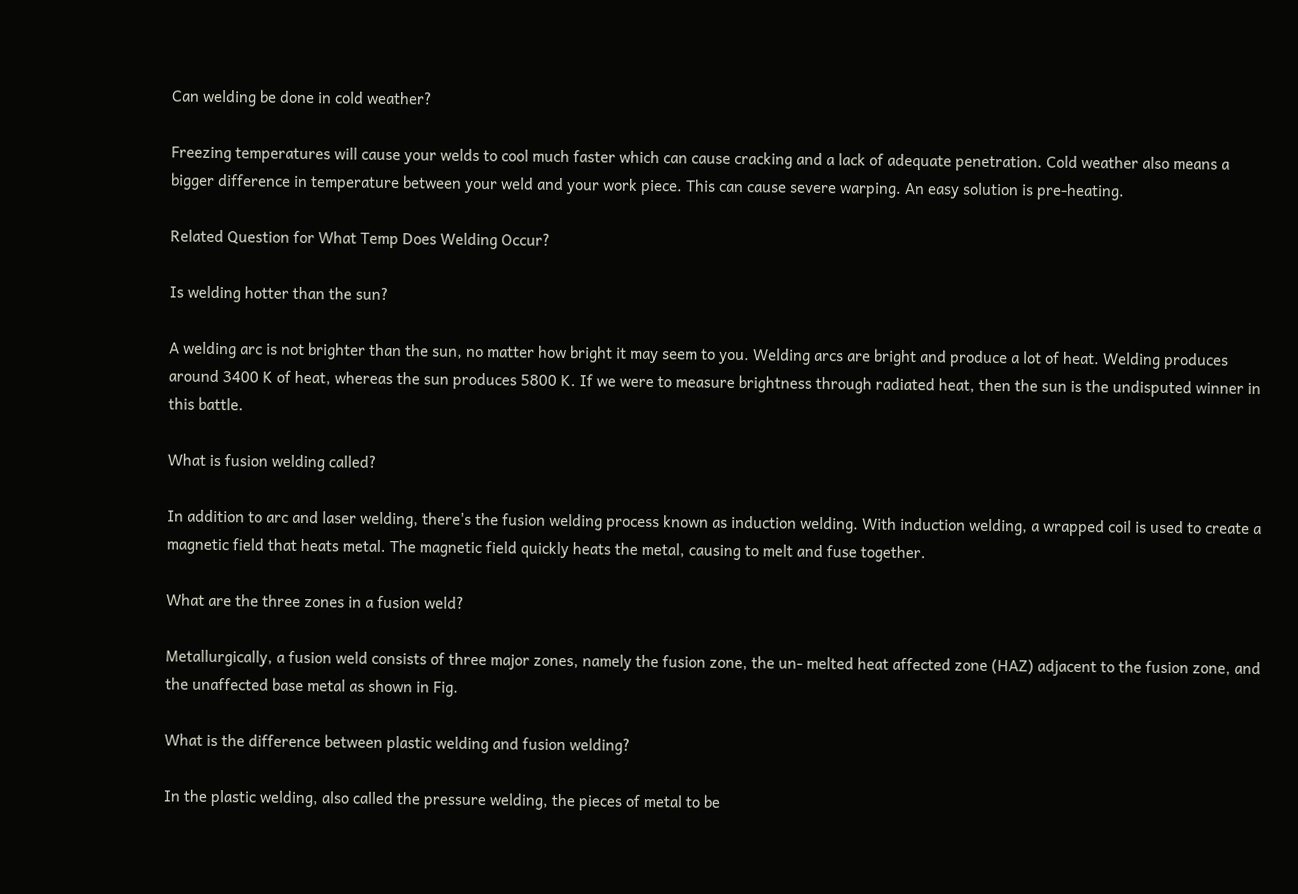Can welding be done in cold weather?

Freezing temperatures will cause your welds to cool much faster which can cause cracking and a lack of adequate penetration. Cold weather also means a bigger difference in temperature between your weld and your work piece. This can cause severe warping. An easy solution is pre-heating.

Related Question for What Temp Does Welding Occur?

Is welding hotter than the sun?

A welding arc is not brighter than the sun, no matter how bright it may seem to you. Welding arcs are bright and produce a lot of heat. Welding produces around 3400 K of heat, whereas the sun produces 5800 K. If we were to measure brightness through radiated heat, then the sun is the undisputed winner in this battle.

What is fusion welding called?

In addition to arc and laser welding, there's the fusion welding process known as induction welding. With induction welding, a wrapped coil is used to create a magnetic field that heats metal. The magnetic field quickly heats the metal, causing to melt and fuse together.

What are the three zones in a fusion weld?

Metallurgically, a fusion weld consists of three major zones, namely the fusion zone, the un- melted heat affected zone (HAZ) adjacent to the fusion zone, and the unaffected base metal as shown in Fig.

What is the difference between plastic welding and fusion welding?

In the plastic welding, also called the pressure welding, the pieces of metal to be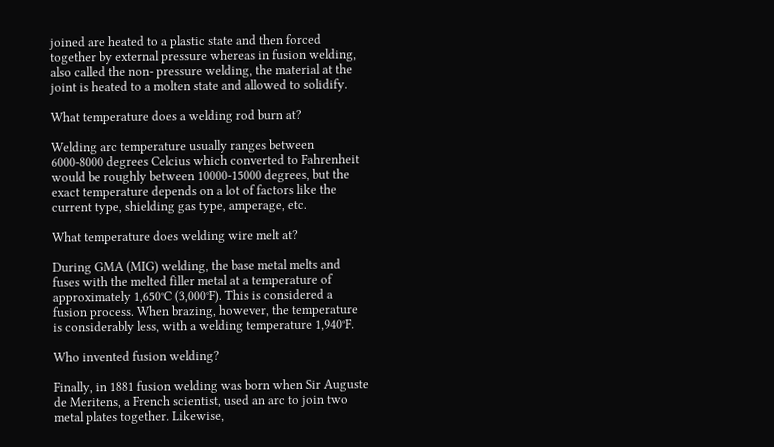joined are heated to a plastic state and then forced together by external pressure whereas in fusion welding, also called the non- pressure welding, the material at the joint is heated to a molten state and allowed to solidify.

What temperature does a welding rod burn at?

Welding arc temperature usually ranges between 6000-8000 degrees Celcius which converted to Fahrenheit would be roughly between 10000-15000 degrees, but the exact temperature depends on a lot of factors like the current type, shielding gas type, amperage, etc.

What temperature does welding wire melt at?

During GMA (MIG) welding, the base metal melts and fuses with the melted filler metal at a temperature of approximately 1,650°C (3,000°F). This is considered a fusion process. When brazing, however, the temperature is considerably less, with a welding temperature 1,940°F.

Who invented fusion welding?

Finally, in 1881 fusion welding was born when Sir Auguste de Meritens, a French scientist, used an arc to join two metal plates together. Likewise,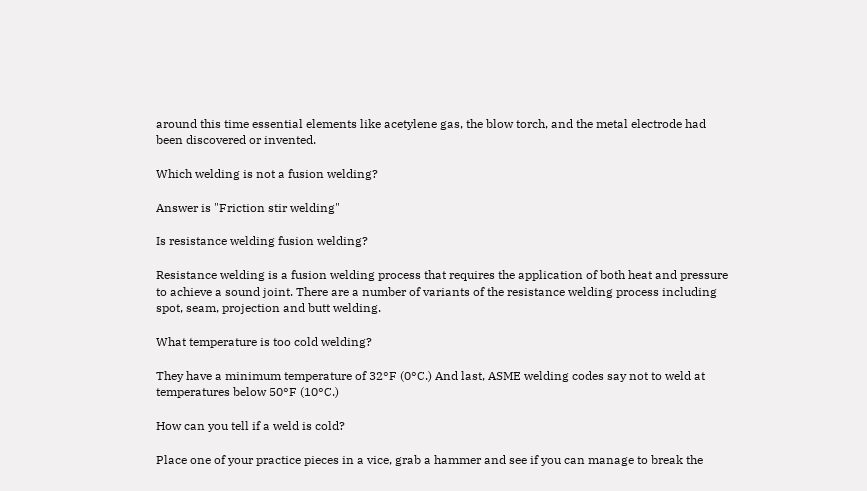around this time essential elements like acetylene gas, the blow torch, and the metal electrode had been discovered or invented.

Which welding is not a fusion welding?

Answer is "Friction stir welding"

Is resistance welding fusion welding?

Resistance welding is a fusion welding process that requires the application of both heat and pressure to achieve a sound joint. There are a number of variants of the resistance welding process including spot, seam, projection and butt welding.

What temperature is too cold welding?

They have a minimum temperature of 32°F (0°C.) And last, ASME welding codes say not to weld at temperatures below 50°F (10°C.)

How can you tell if a weld is cold?

Place one of your practice pieces in a vice, grab a hammer and see if you can manage to break the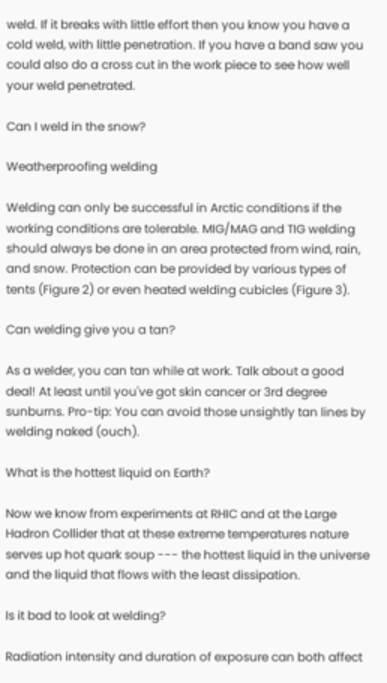weld. If it breaks with little effort then you know you have a cold weld, with little penetration. If you have a band saw you could also do a cross cut in the work piece to see how well your weld penetrated.

Can I weld in the snow?

Weatherproofing welding

Welding can only be successful in Arctic conditions if the working conditions are tolerable. MIG/MAG and TIG welding should always be done in an area protected from wind, rain, and snow. Protection can be provided by various types of tents (Figure 2) or even heated welding cubicles (Figure 3).

Can welding give you a tan?

As a welder, you can tan while at work. Talk about a good deal! At least until you've got skin cancer or 3rd degree sunburns. Pro-tip: You can avoid those unsightly tan lines by welding naked (ouch).

What is the hottest liquid on Earth?

Now we know from experiments at RHIC and at the Large Hadron Collider that at these extreme temperatures nature serves up hot quark soup --- the hottest liquid in the universe and the liquid that flows with the least dissipation.

Is it bad to look at welding?

Radiation intensity and duration of exposure can both affect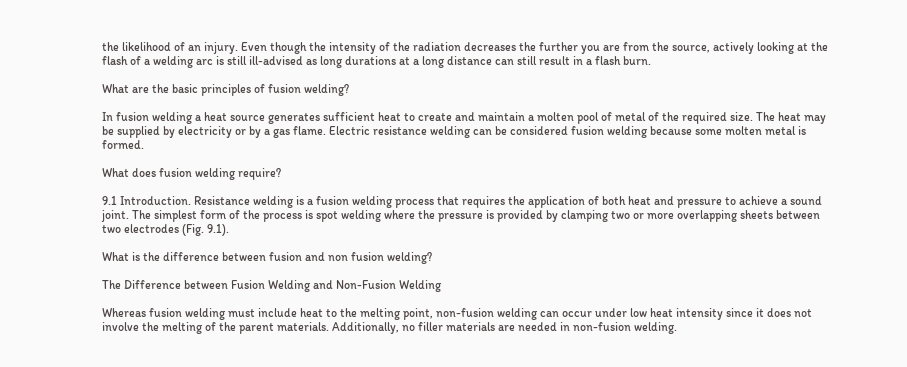the likelihood of an injury. Even though the intensity of the radiation decreases the further you are from the source, actively looking at the flash of a welding arc is still ill-advised as long durations at a long distance can still result in a flash burn.

What are the basic principles of fusion welding?

In fusion welding a heat source generates sufficient heat to create and maintain a molten pool of metal of the required size. The heat may be supplied by electricity or by a gas flame. Electric resistance welding can be considered fusion welding because some molten metal is formed.

What does fusion welding require?

9.1 Introduction. Resistance welding is a fusion welding process that requires the application of both heat and pressure to achieve a sound joint. The simplest form of the process is spot welding where the pressure is provided by clamping two or more overlapping sheets between two electrodes (Fig. 9.1).

What is the difference between fusion and non fusion welding?

The Difference between Fusion Welding and Non-Fusion Welding

Whereas fusion welding must include heat to the melting point, non-fusion welding can occur under low heat intensity since it does not involve the melting of the parent materials. Additionally, no filler materials are needed in non-fusion welding.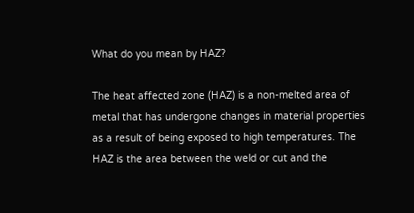What do you mean by HAZ?

The heat affected zone (HAZ) is a non-melted area of metal that has undergone changes in material properties as a result of being exposed to high temperatures. The HAZ is the area between the weld or cut and the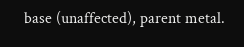base (unaffected), parent metal.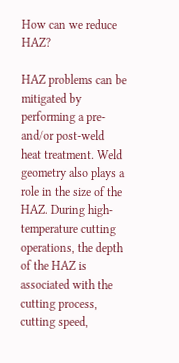How can we reduce HAZ?

HAZ problems can be mitigated by performing a pre- and/or post-weld heat treatment. Weld geometry also plays a role in the size of the HAZ. During high-temperature cutting operations, the depth of the HAZ is associated with the cutting process, cutting speed,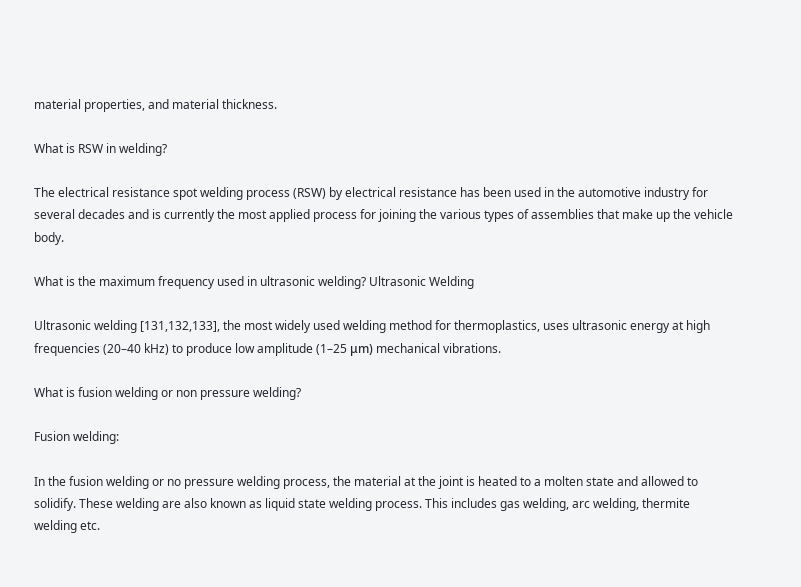material properties, and material thickness.

What is RSW in welding?

The electrical resistance spot welding process (RSW) by electrical resistance has been used in the automotive industry for several decades and is currently the most applied process for joining the various types of assemblies that make up the vehicle body.

What is the maximum frequency used in ultrasonic welding? Ultrasonic Welding

Ultrasonic welding [131,132,133], the most widely used welding method for thermoplastics, uses ultrasonic energy at high frequencies (20–40 kHz) to produce low amplitude (1–25 μm) mechanical vibrations.

What is fusion welding or non pressure welding?

Fusion welding:

In the fusion welding or no pressure welding process, the material at the joint is heated to a molten state and allowed to solidify. These welding are also known as liquid state welding process. This includes gas welding, arc welding, thermite welding etc.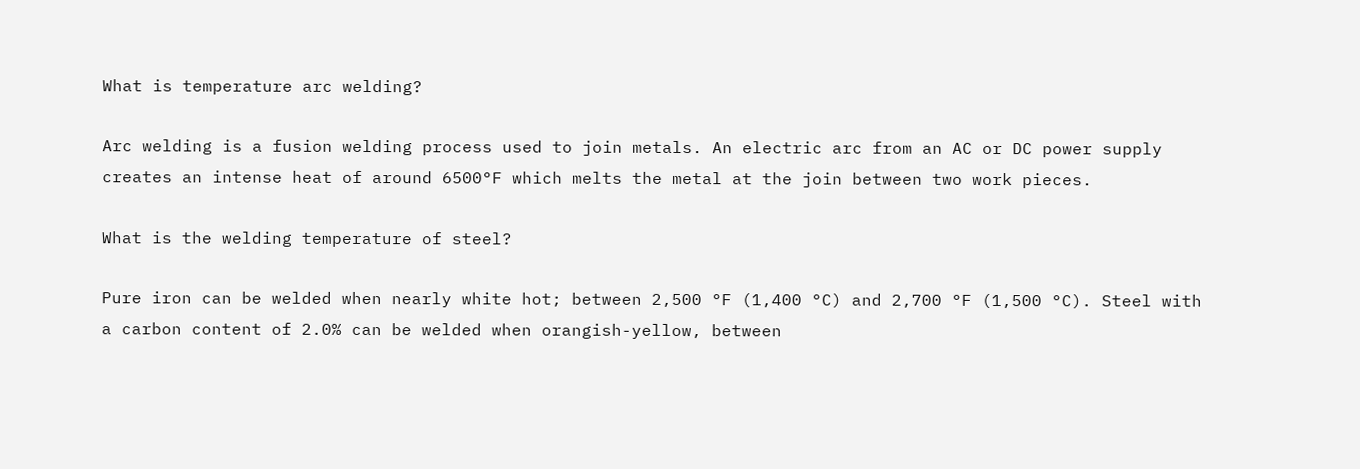What is temperature arc welding?

Arc welding is a fusion welding process used to join metals. An electric arc from an AC or DC power supply creates an intense heat of around 6500°F which melts the metal at the join between two work pieces.

What is the welding temperature of steel?

Pure iron can be welded when nearly white hot; between 2,500 °F (1,400 °C) and 2,700 °F (1,500 °C). Steel with a carbon content of 2.0% can be welded when orangish-yellow, between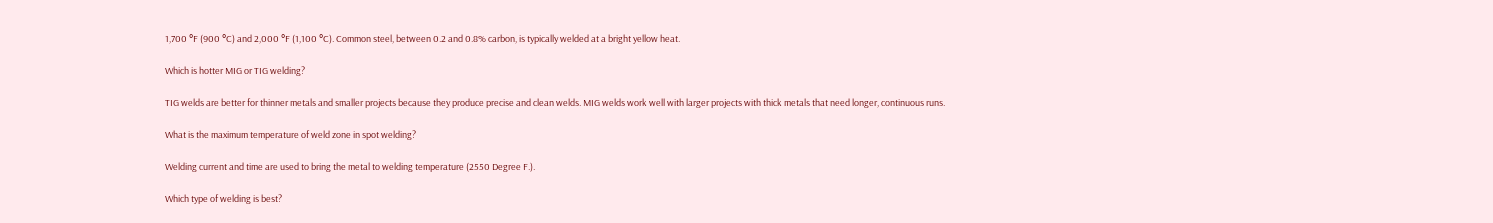1,700 °F (900 °C) and 2,000 °F (1,100 °C). Common steel, between 0.2 and 0.8% carbon, is typically welded at a bright yellow heat.

Which is hotter MIG or TIG welding?

TIG welds are better for thinner metals and smaller projects because they produce precise and clean welds. MIG welds work well with larger projects with thick metals that need longer, continuous runs.

What is the maximum temperature of weld zone in spot welding?

Welding current and time are used to bring the metal to welding temperature (2550 Degree F.).

Which type of welding is best?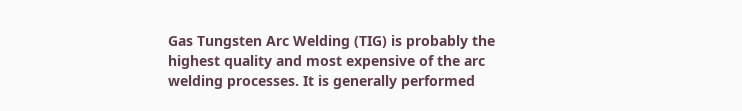Gas Tungsten Arc Welding (TIG) is probably the highest quality and most expensive of the arc welding processes. It is generally performed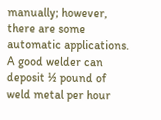manually; however, there are some automatic applications. A good welder can deposit ½ pound of weld metal per hour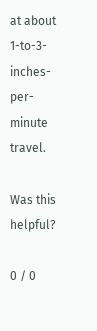at about 1-to-3-inches-per-minute travel.

Was this helpful?

0 / 0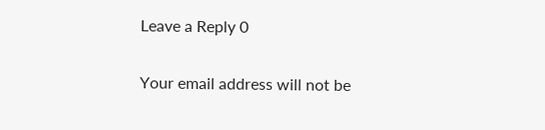Leave a Reply 0

Your email address will not be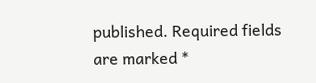published. Required fields are marked *